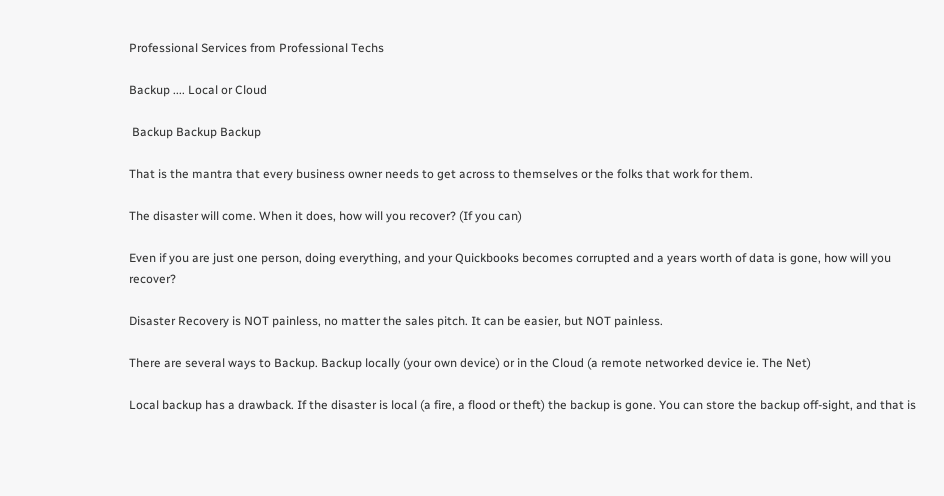Professional Services from Professional Techs

Backup .... Local or Cloud

 Backup Backup Backup

That is the mantra that every business owner needs to get across to themselves or the folks that work for them.

The disaster will come. When it does, how will you recover? (If you can)

Even if you are just one person, doing everything, and your Quickbooks becomes corrupted and a years worth of data is gone, how will you recover?

Disaster Recovery is NOT painless, no matter the sales pitch. It can be easier, but NOT painless.

There are several ways to Backup. Backup locally (your own device) or in the Cloud (a remote networked device ie. The Net)

Local backup has a drawback. If the disaster is local (a fire, a flood or theft) the backup is gone. You can store the backup off-sight, and that is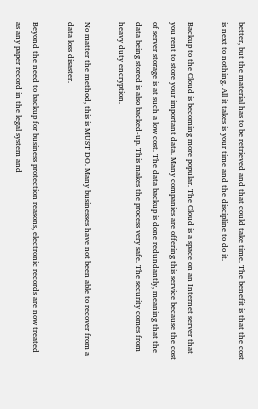better, but the material has to be retrieved and that could take time. The benefit is that the cost is next to nothing. All it takes is your time and the discipline to do it.

Backup to the Cloud is becoming more popular. The Cloud is a space on an Internet server that you rent to store your important data. Many companies are offering this service because the cost of server storage is at such a low cost. The data backup is done redundantly, meaning that the data being stored is also backed-up. This makes the process very safe. The security comes from heavy duty encryption.

No matter the method, this is MUST DO. Many businesses have not been able to recover from a data loss disaster.

Beyond the need to backup for business protection reasons, electronic records are now treated as any paper record in the legal system and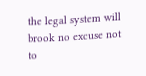the legal system will brook no excuse not to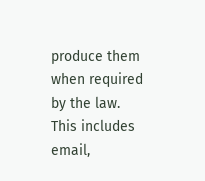produce them when required by the law. This includes email,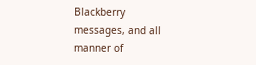Blackberry messages, and all manner of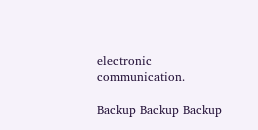electronic communication.

Backup Backup Backup